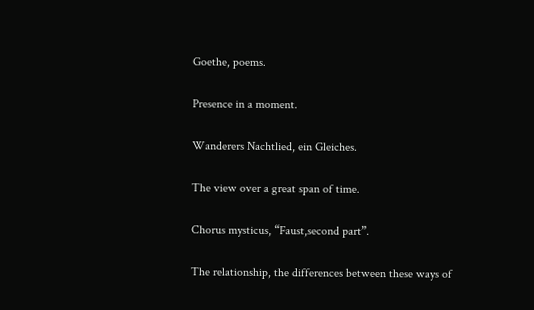Goethe, poems.

Presence in a moment.

Wanderers Nachtlied, ein Gleiches.

The view over a great span of time.

Chorus mysticus, “Faust,second part”.

The relationship, the differences between these ways of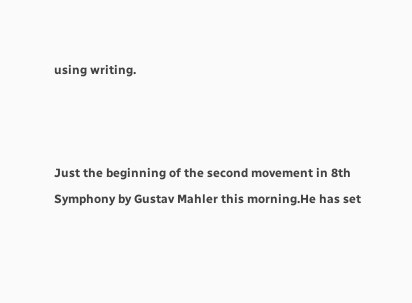using writing.



Just the beginning of the second movement in 8th Symphony by Gustav Mahler this morning.He has set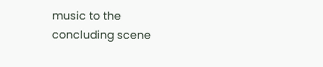music to the concluding scene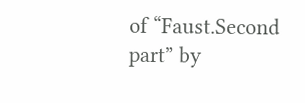of “Faust.Second part” by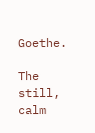Goethe.

The still, calm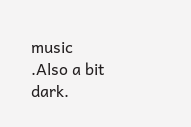music .Also a bit dark.